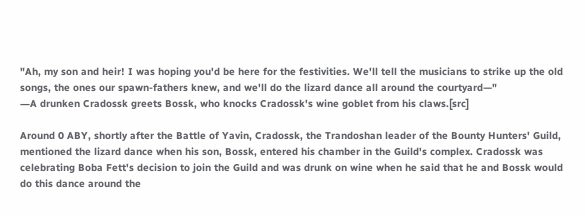"Ah, my son and heir! I was hoping you'd be here for the festivities. We'll tell the musicians to strike up the old songs, the ones our spawn-fathers knew, and we'll do the lizard dance all around the courtyard—"
―A drunken Cradossk greets Bossk, who knocks Cradossk's wine goblet from his claws.[src]

Around 0 ABY, shortly after the Battle of Yavin, Cradossk, the Trandoshan leader of the Bounty Hunters' Guild, mentioned the lizard dance when his son, Bossk, entered his chamber in the Guild's complex. Cradossk was celebrating Boba Fett's decision to join the Guild and was drunk on wine when he said that he and Bossk would do this dance around the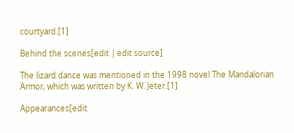courtyard.[1]

Behind the scenes[edit | edit source]

The lizard dance was mentioned in the 1998 novel The Mandalorian Armor, which was written by K. W. Jeter.[1]

Appearances[edit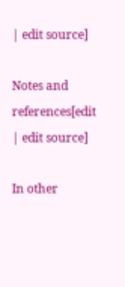| edit source]

Notes and references[edit | edit source]

In other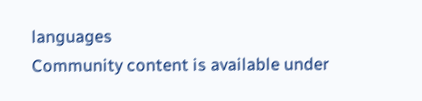languages
Community content is available under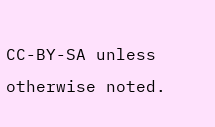CC-BY-SA unless otherwise noted.